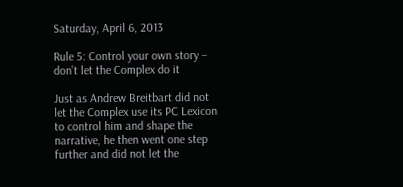Saturday, April 6, 2013

Rule 5: Control your own story – don’t let the Complex do it

Just as Andrew Breitbart did not let the Complex use its PC Lexicon to control him and shape the narrative, he then went one step further and did not let the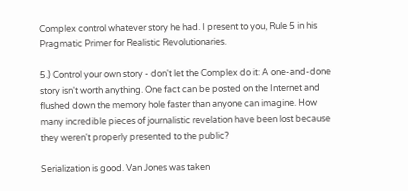Complex control whatever story he had. I present to you, Rule 5 in his Pragmatic Primer for Realistic Revolutionaries.

5.) Control your own story - don't let the Complex do it: A one-and-done story isn't worth anything. One fact can be posted on the Internet and flushed down the memory hole faster than anyone can imagine. How many incredible pieces of journalistic revelation have been lost because they weren't properly presented to the public?

Serialization is good. Van Jones was taken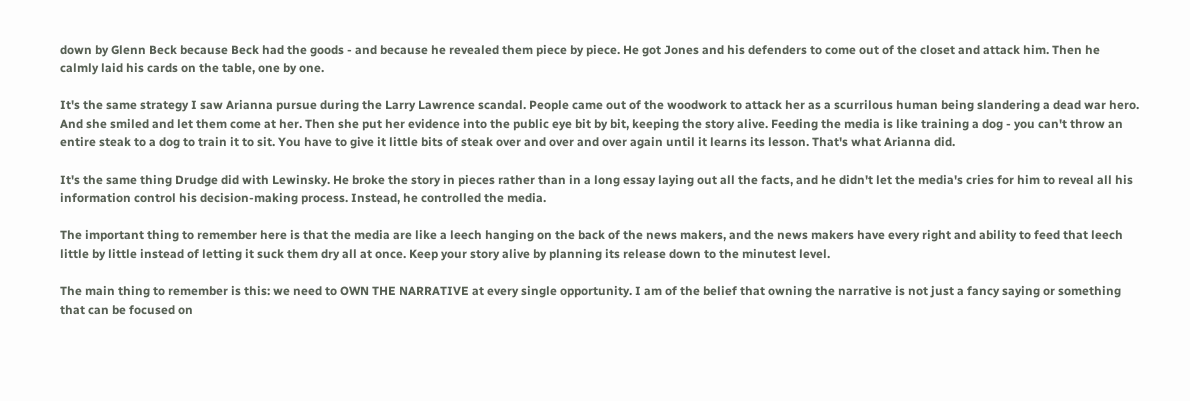down by Glenn Beck because Beck had the goods - and because he revealed them piece by piece. He got Jones and his defenders to come out of the closet and attack him. Then he calmly laid his cards on the table, one by one.

It's the same strategy I saw Arianna pursue during the Larry Lawrence scandal. People came out of the woodwork to attack her as a scurrilous human being slandering a dead war hero. And she smiled and let them come at her. Then she put her evidence into the public eye bit by bit, keeping the story alive. Feeding the media is like training a dog - you can't throw an entire steak to a dog to train it to sit. You have to give it little bits of steak over and over and over again until it learns its lesson. That's what Arianna did.

It's the same thing Drudge did with Lewinsky. He broke the story in pieces rather than in a long essay laying out all the facts, and he didn't let the media's cries for him to reveal all his information control his decision-making process. Instead, he controlled the media.

The important thing to remember here is that the media are like a leech hanging on the back of the news makers, and the news makers have every right and ability to feed that leech little by little instead of letting it suck them dry all at once. Keep your story alive by planning its release down to the minutest level.

The main thing to remember is this: we need to OWN THE NARRATIVE at every single opportunity. I am of the belief that owning the narrative is not just a fancy saying or something that can be focused on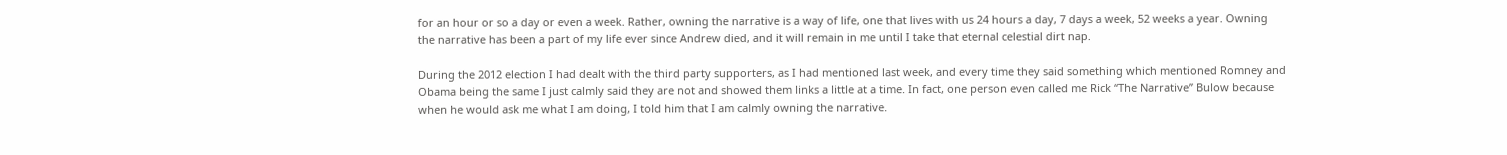for an hour or so a day or even a week. Rather, owning the narrative is a way of life, one that lives with us 24 hours a day, 7 days a week, 52 weeks a year. Owning the narrative has been a part of my life ever since Andrew died, and it will remain in me until I take that eternal celestial dirt nap.

During the 2012 election I had dealt with the third party supporters, as I had mentioned last week, and every time they said something which mentioned Romney and Obama being the same I just calmly said they are not and showed them links a little at a time. In fact, one person even called me Rick “The Narrative” Bulow because when he would ask me what I am doing, I told him that I am calmly owning the narrative.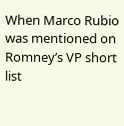When Marco Rubio was mentioned on Romney’s VP short list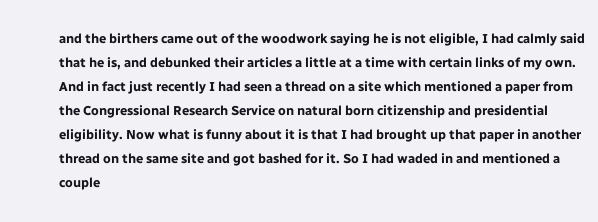and the birthers came out of the woodwork saying he is not eligible, I had calmly said that he is, and debunked their articles a little at a time with certain links of my own. And in fact just recently I had seen a thread on a site which mentioned a paper from the Congressional Research Service on natural born citizenship and presidential eligibility. Now what is funny about it is that I had brought up that paper in another thread on the same site and got bashed for it. So I had waded in and mentioned a couple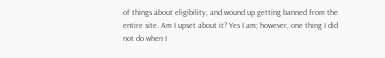of things about eligibility, and wound up getting banned from the entire site. Am I upset about it? Yes I am; however, one thing I did not do when I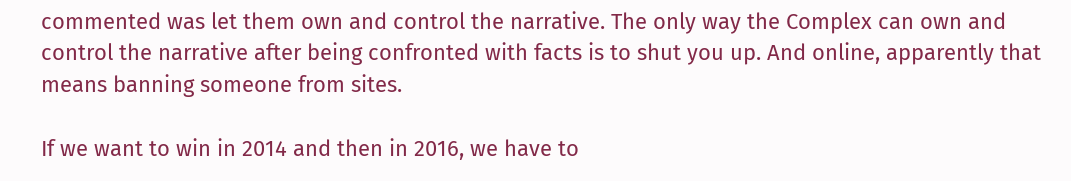commented was let them own and control the narrative. The only way the Complex can own and control the narrative after being confronted with facts is to shut you up. And online, apparently that means banning someone from sites.

If we want to win in 2014 and then in 2016, we have to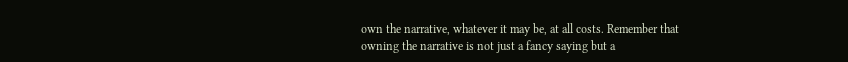own the narrative, whatever it may be, at all costs. Remember that owning the narrative is not just a fancy saying but a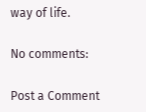way of life.

No comments:

Post a Comment